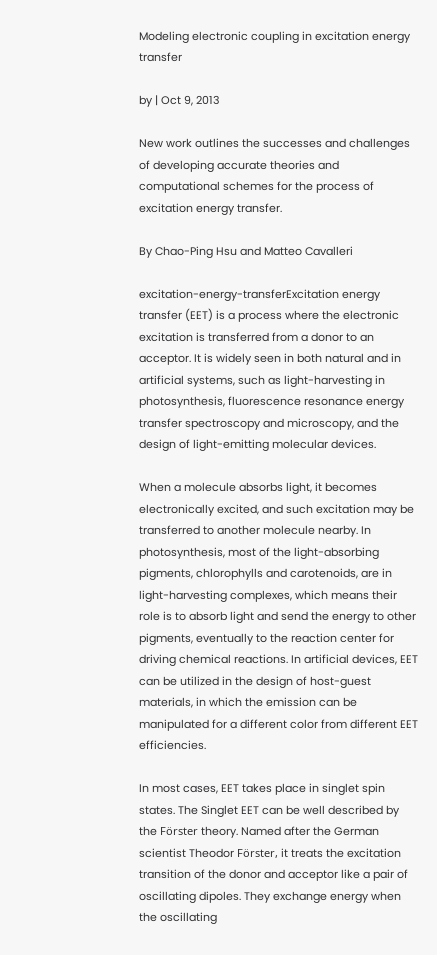Modeling electronic coupling in excitation energy transfer

by | Oct 9, 2013

New work outlines the successes and challenges of developing accurate theories and computational schemes for the process of excitation energy transfer.

By Chao-Ping Hsu and Matteo Cavalleri

excitation-energy-transferExcitation energy transfer (EET) is a process where the electronic excitation is transferred from a donor to an acceptor. It is widely seen in both natural and in artificial systems, such as light-harvesting in photosynthesis, fluorescence resonance energy transfer spectroscopy and microscopy, and the design of light-emitting molecular devices.

When a molecule absorbs light, it becomes electronically excited, and such excitation may be transferred to another molecule nearby. In photosynthesis, most of the light-absorbing pigments, chlorophylls and carotenoids, are in light-harvesting complexes, which means their role is to absorb light and send the energy to other pigments, eventually to the reaction center for driving chemical reactions. In artificial devices, EET can be utilized in the design of host-guest materials, in which the emission can be manipulated for a different color from different EET efficiencies.

In most cases, EET takes place in singlet spin states. The Singlet EET can be well described by the Förster theory. Named after the German scientist Theodor Förster, it treats the excitation transition of the donor and acceptor like a pair of oscillating dipoles. They exchange energy when the oscillating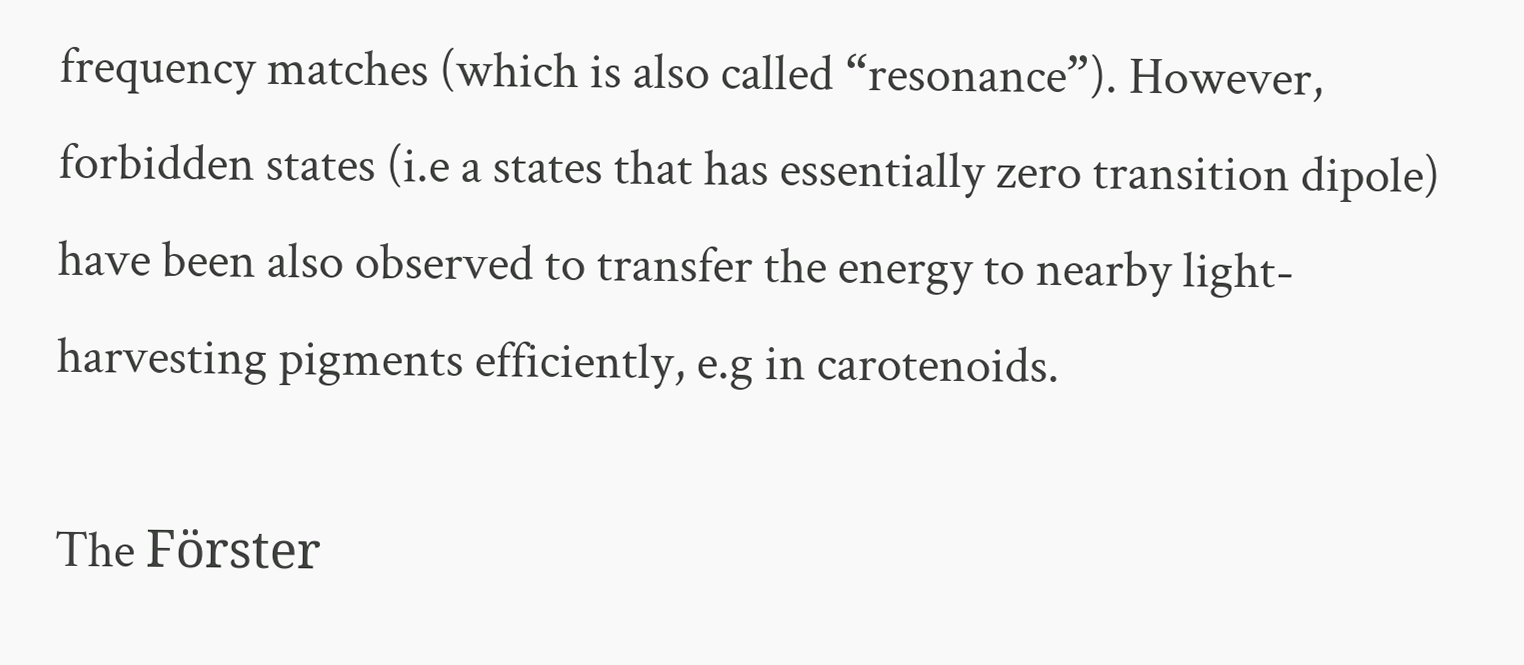frequency matches (which is also called “resonance”). However, forbidden states (i.e a states that has essentially zero transition dipole) have been also observed to transfer the energy to nearby light-harvesting pigments efficiently, e.g in carotenoids.

The Förster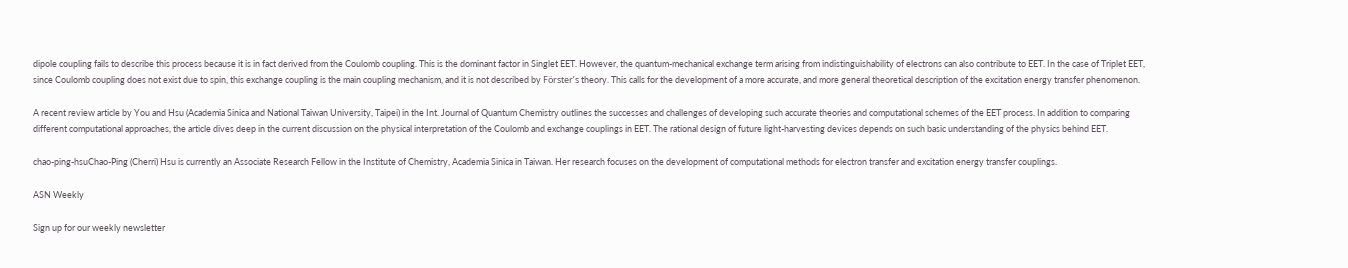dipole coupling fails to describe this process because it is in fact derived from the Coulomb coupling. This is the dominant factor in Singlet EET. However, the quantum-mechanical exchange term arising from indistinguishability of electrons can also contribute to EET. In the case of Triplet EET, since Coulomb coupling does not exist due to spin, this exchange coupling is the main coupling mechanism, and it is not described by Förster’s theory. This calls for the development of a more accurate, and more general theoretical description of the excitation energy transfer phenomenon.

A recent review article by You and Hsu (Academia Sinica and National Taiwan University, Taipei) in the Int. Journal of Quantum Chemistry outlines the successes and challenges of developing such accurate theories and computational schemes of the EET process. In addition to comparing different computational approaches, the article dives deep in the current discussion on the physical interpretation of the Coulomb and exchange couplings in EET. The rational design of future light-harvesting devices depends on such basic understanding of the physics behind EET.

chao-ping-hsuChao-Ping (Cherri) Hsu is currently an Associate Research Fellow in the Institute of Chemistry, Academia Sinica in Taiwan. Her research focuses on the development of computational methods for electron transfer and excitation energy transfer couplings.

ASN Weekly

Sign up for our weekly newsletter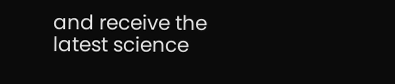and receive the latest science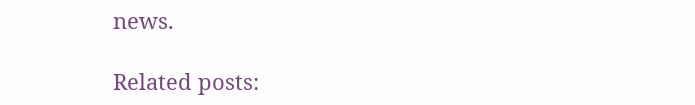news.

Related posts: